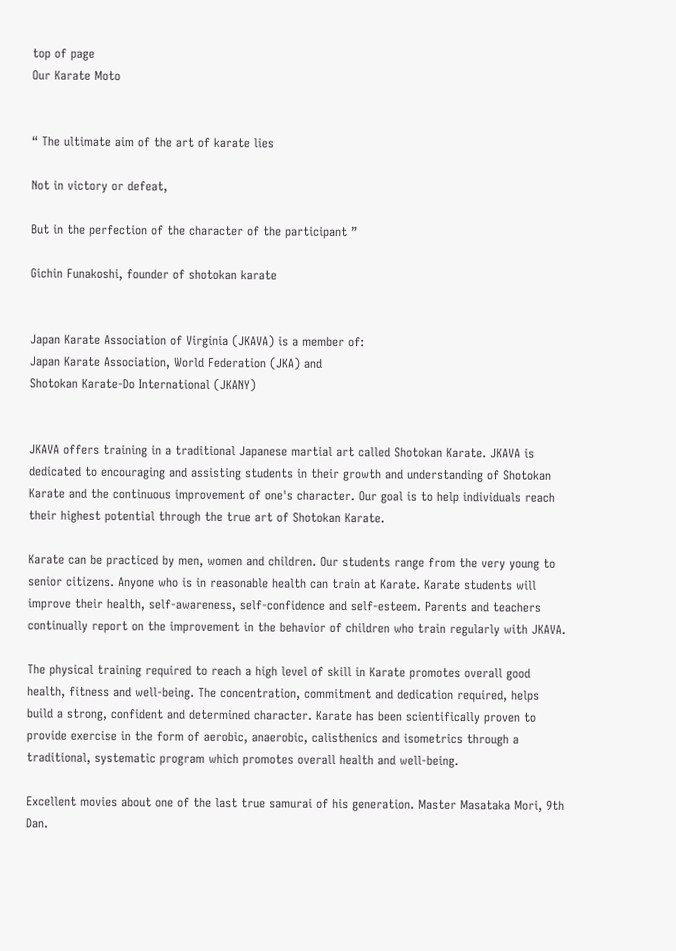top of page
Our Karate Moto


“ The ultimate aim of the art of karate lies

Not in victory or defeat,

But in the perfection of the character of the participant ”

Gichin Funakoshi, founder of shotokan karate


Japan Karate Association of Virginia (JKAVA) is a member of:
Japan Karate Association, World Federation (JKA) and
Shotokan Karate-Do International (JKANY)


JKAVA offers training in a traditional Japanese martial art called Shotokan Karate. JKAVA is dedicated to encouraging and assisting students in their growth and understanding of Shotokan Karate and the continuous improvement of one's character. Our goal is to help individuals reach their highest potential through the true art of Shotokan Karate.

Karate can be practiced by men, women and children. Our students range from the very young to senior citizens. Anyone who is in reasonable health can train at Karate. Karate students will improve their health, self-awareness, self-confidence and self-esteem. Parents and teachers continually report on the improvement in the behavior of children who train regularly with JKAVA.

The physical training required to reach a high level of skill in Karate promotes overall good health, fitness and well-being. The concentration, commitment and dedication required, helps build a strong, confident and determined character. Karate has been scientifically proven to provide exercise in the form of aerobic, anaerobic, calisthenics and isometrics through a traditional, systematic program which promotes overall health and well-being.

Excellent movies about one of the last true samurai of his generation. Master Masataka Mori, 9th Dan.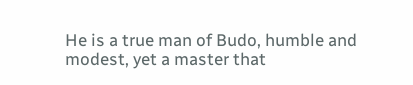He is a true man of Budo, humble and modest, yet a master that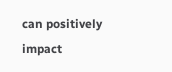can positively impact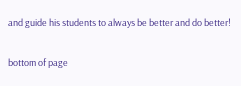and guide his students to always be better and do better!

bottom of page